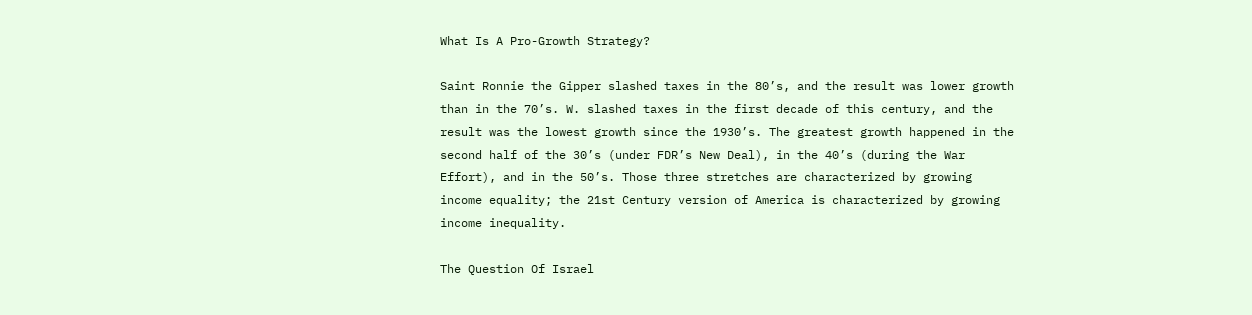What Is A Pro-Growth Strategy?

Saint Ronnie the Gipper slashed taxes in the 80’s, and the result was lower growth than in the 70’s. W. slashed taxes in the first decade of this century, and the result was the lowest growth since the 1930’s. The greatest growth happened in the second half of the 30’s (under FDR’s New Deal), in the 40’s (during the War Effort), and in the 50’s. Those three stretches are characterized by growing income equality; the 21st Century version of America is characterized by growing income inequality.

The Question Of Israel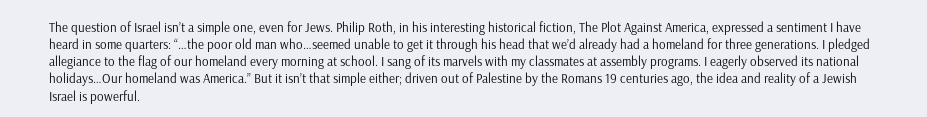The question of Israel isn’t a simple one, even for Jews. Philip Roth, in his interesting historical fiction, The Plot Against America, expressed a sentiment I have heard in some quarters: “…the poor old man who…seemed unable to get it through his head that we’d already had a homeland for three generations. I pledged allegiance to the flag of our homeland every morning at school. I sang of its marvels with my classmates at assembly programs. I eagerly observed its national holidays…Our homeland was America.” But it isn’t that simple either; driven out of Palestine by the Romans 19 centuries ago, the idea and reality of a Jewish Israel is powerful.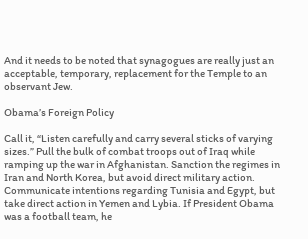And it needs to be noted that synagogues are really just an acceptable, temporary, replacement for the Temple to an observant Jew.

Obama’s Foreign Policy

Call it, “Listen carefully and carry several sticks of varying sizes.” Pull the bulk of combat troops out of Iraq while ramping up the war in Afghanistan. Sanction the regimes in Iran and North Korea, but avoid direct military action. Communicate intentions regarding Tunisia and Egypt, but take direct action in Yemen and Lybia. If President Obama was a football team, he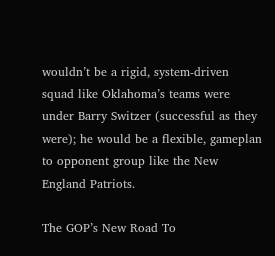wouldn’t be a rigid, system-driven squad like Oklahoma’s teams were under Barry Switzer (successful as they were); he would be a flexible, gameplan to opponent group like the New England Patriots.

The GOP’s New Road To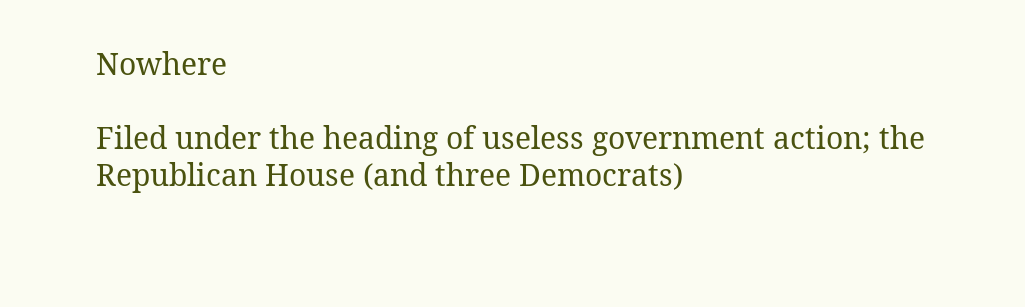Nowhere

Filed under the heading of useless government action; the Republican House (and three Democrats)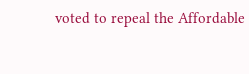voted to repeal the Affordable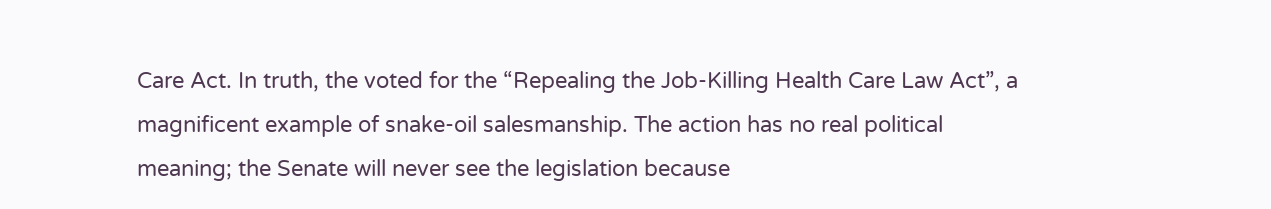Care Act. In truth, the voted for the “Repealing the Job-Killing Health Care Law Act”, a magnificent example of snake-oil salesmanship. The action has no real political meaning; the Senate will never see the legislation because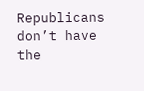Republicans don’t have the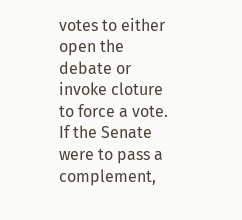votes to either open the debate or invoke cloture to force a vote. If the Senate were to pass a complement,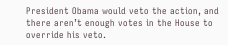President Obama would veto the action, and there aren’t enough votes in the House to override his veto.